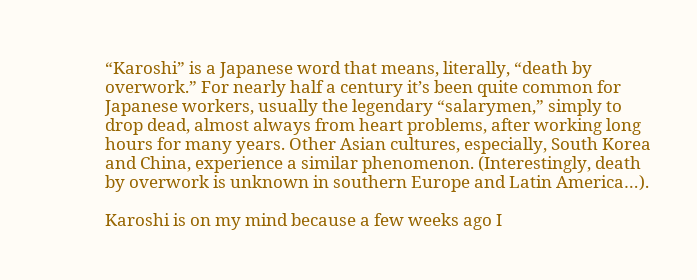“Karoshi” is a Japanese word that means, literally, “death by overwork.” For nearly half a century it’s been quite common for Japanese workers, usually the legendary “salarymen,” simply to drop dead, almost always from heart problems, after working long hours for many years. Other Asian cultures, especially, South Korea and China, experience a similar phenomenon. (Interestingly, death by overwork is unknown in southern Europe and Latin America…).

Karoshi is on my mind because a few weeks ago I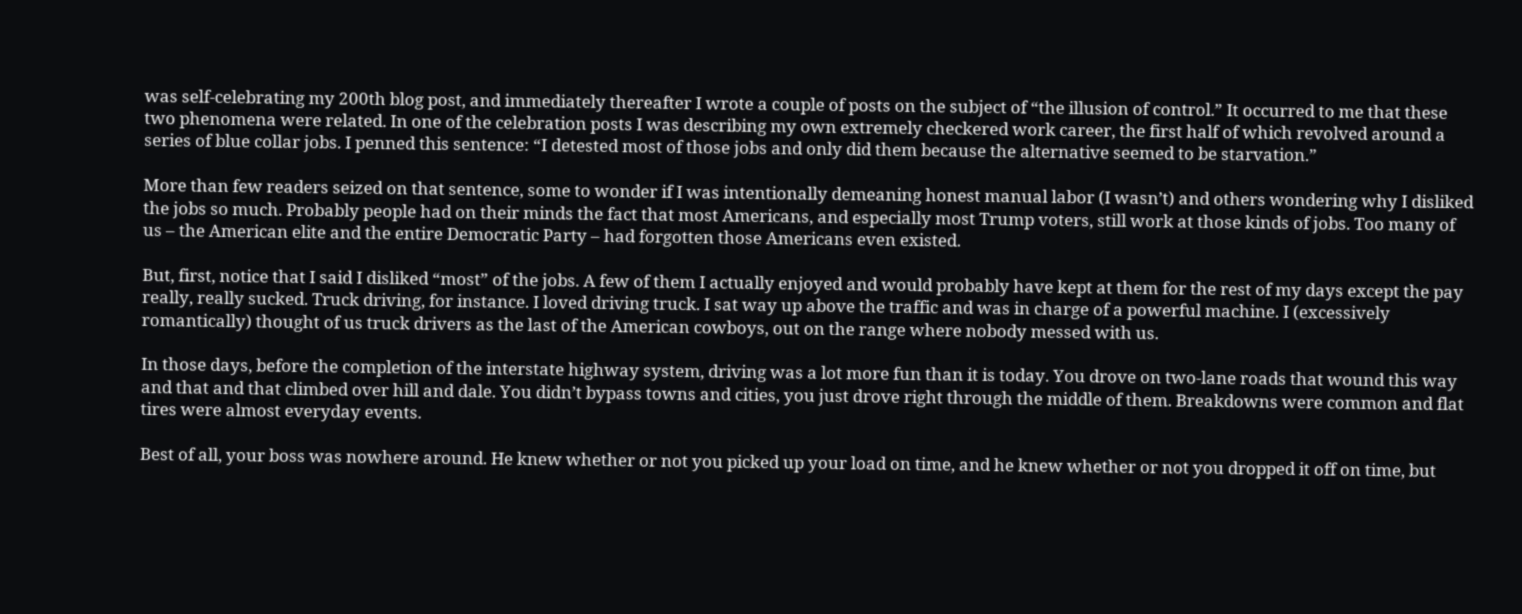was self-celebrating my 200th blog post, and immediately thereafter I wrote a couple of posts on the subject of “the illusion of control.” It occurred to me that these two phenomena were related. In one of the celebration posts I was describing my own extremely checkered work career, the first half of which revolved around a series of blue collar jobs. I penned this sentence: “I detested most of those jobs and only did them because the alternative seemed to be starvation.”

More than few readers seized on that sentence, some to wonder if I was intentionally demeaning honest manual labor (I wasn’t) and others wondering why I disliked the jobs so much. Probably people had on their minds the fact that most Americans, and especially most Trump voters, still work at those kinds of jobs. Too many of us – the American elite and the entire Democratic Party – had forgotten those Americans even existed.

But, first, notice that I said I disliked “most” of the jobs. A few of them I actually enjoyed and would probably have kept at them for the rest of my days except the pay really, really sucked. Truck driving, for instance. I loved driving truck. I sat way up above the traffic and was in charge of a powerful machine. I (excessively romantically) thought of us truck drivers as the last of the American cowboys, out on the range where nobody messed with us.

In those days, before the completion of the interstate highway system, driving was a lot more fun than it is today. You drove on two-lane roads that wound this way and that and that climbed over hill and dale. You didn’t bypass towns and cities, you just drove right through the middle of them. Breakdowns were common and flat tires were almost everyday events.

Best of all, your boss was nowhere around. He knew whether or not you picked up your load on time, and he knew whether or not you dropped it off on time, but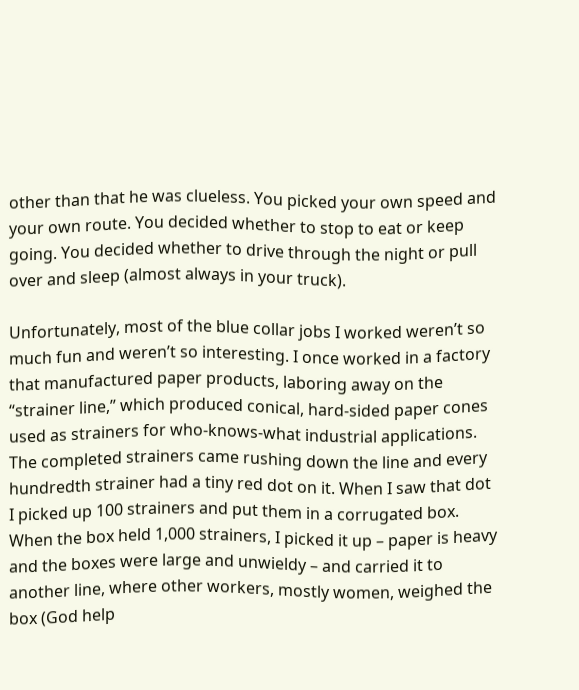other than that he was clueless. You picked your own speed and your own route. You decided whether to stop to eat or keep going. You decided whether to drive through the night or pull over and sleep (almost always in your truck).

Unfortunately, most of the blue collar jobs I worked weren’t so much fun and weren’t so interesting. I once worked in a factory that manufactured paper products, laboring away on the “strainer line,” which produced conical, hard-sided paper cones used as strainers for who-knows-what industrial applications. The completed strainers came rushing down the line and every hundredth strainer had a tiny red dot on it. When I saw that dot I picked up 100 strainers and put them in a corrugated box. When the box held 1,000 strainers, I picked it up – paper is heavy and the boxes were large and unwieldy – and carried it to another line, where other workers, mostly women, weighed the box (God help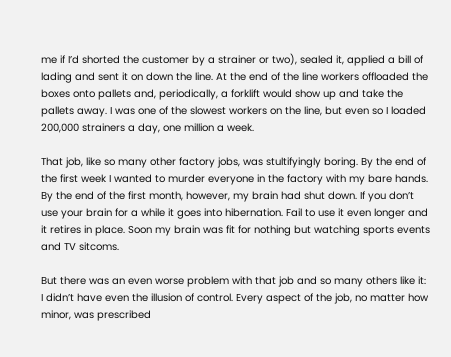me if I’d shorted the customer by a strainer or two), sealed it, applied a bill of lading and sent it on down the line. At the end of the line workers offloaded the boxes onto pallets and, periodically, a forklift would show up and take the pallets away. I was one of the slowest workers on the line, but even so I loaded 200,000 strainers a day, one million a week.

That job, like so many other factory jobs, was stultifyingly boring. By the end of the first week I wanted to murder everyone in the factory with my bare hands. By the end of the first month, however, my brain had shut down. If you don’t use your brain for a while it goes into hibernation. Fail to use it even longer and it retires in place. Soon my brain was fit for nothing but watching sports events and TV sitcoms.

But there was an even worse problem with that job and so many others like it: I didn’t have even the illusion of control. Every aspect of the job, no matter how minor, was prescribed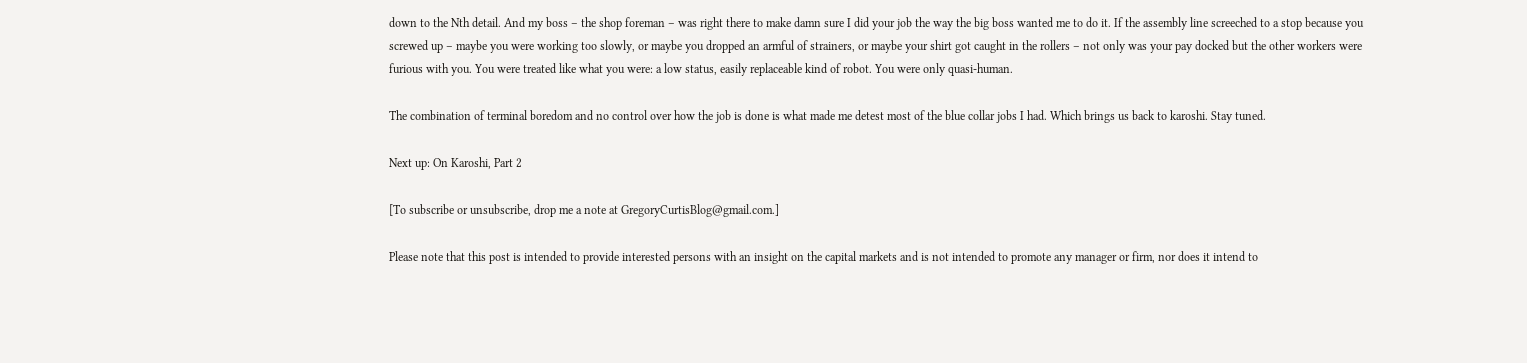down to the Nth detail. And my boss – the shop foreman – was right there to make damn sure I did your job the way the big boss wanted me to do it. If the assembly line screeched to a stop because you screwed up – maybe you were working too slowly, or maybe you dropped an armful of strainers, or maybe your shirt got caught in the rollers – not only was your pay docked but the other workers were furious with you. You were treated like what you were: a low status, easily replaceable kind of robot. You were only quasi-human.

The combination of terminal boredom and no control over how the job is done is what made me detest most of the blue collar jobs I had. Which brings us back to karoshi. Stay tuned.

Next up: On Karoshi, Part 2

[To subscribe or unsubscribe, drop me a note at GregoryCurtisBlog@gmail.com.]

Please note that this post is intended to provide interested persons with an insight on the capital markets and is not intended to promote any manager or firm, nor does it intend to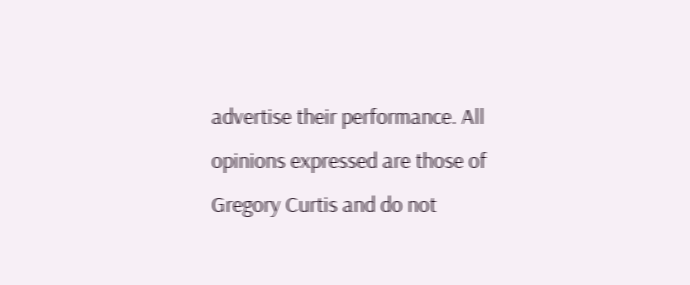advertise their performance. All opinions expressed are those of Gregory Curtis and do not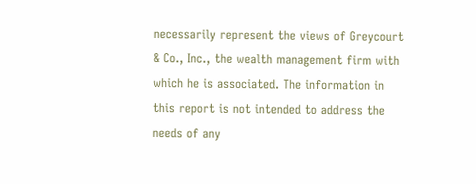necessarily represent the views of Greycourt & Co., Inc., the wealth management firm with which he is associated. The information in this report is not intended to address the needs of any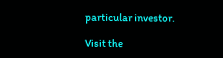particular investor.

Visit the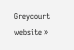Greycourt website »